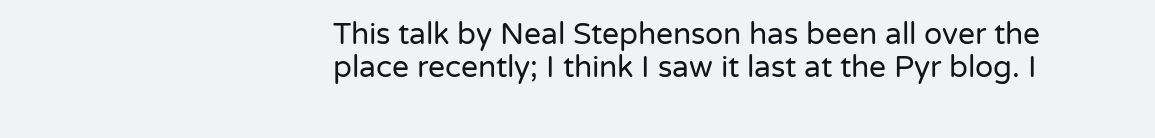This talk by Neal Stephenson has been all over the place recently; I think I saw it last at the Pyr blog. I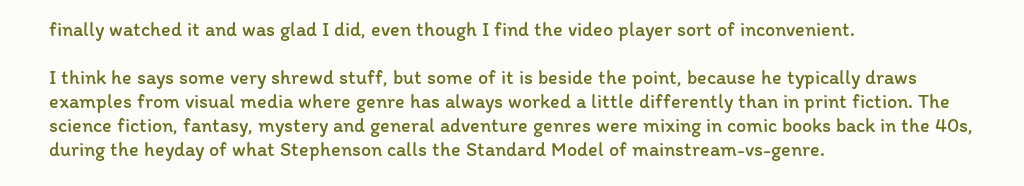finally watched it and was glad I did, even though I find the video player sort of inconvenient.

I think he says some very shrewd stuff, but some of it is beside the point, because he typically draws examples from visual media where genre has always worked a little differently than in print fiction. The science fiction, fantasy, mystery and general adventure genres were mixing in comic books back in the 40s, during the heyday of what Stephenson calls the Standard Model of mainstream-vs-genre.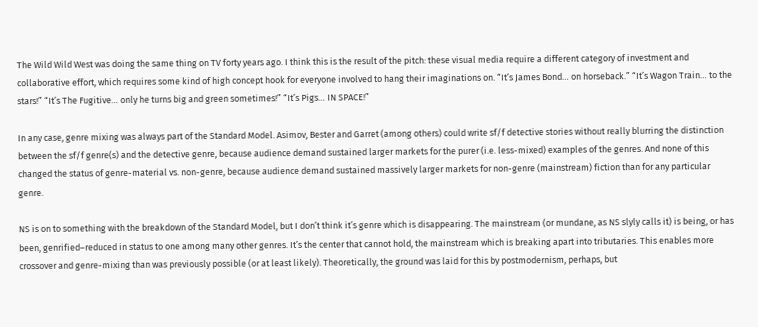The Wild Wild West was doing the same thing on TV forty years ago. I think this is the result of the pitch: these visual media require a different category of investment and collaborative effort, which requires some kind of high concept hook for everyone involved to hang their imaginations on. “It’s James Bond… on horseback.” “It’s Wagon Train… to the stars!” “It’s The Fugitive… only he turns big and green sometimes!” “It’s Pigs… IN SPACE!”

In any case, genre mixing was always part of the Standard Model. Asimov, Bester and Garret (among others) could write sf/f detective stories without really blurring the distinction between the sf/f genre(s) and the detective genre, because audience demand sustained larger markets for the purer (i.e. less-mixed) examples of the genres. And none of this changed the status of genre-material vs. non-genre, because audience demand sustained massively larger markets for non-genre (mainstream) fiction than for any particular genre.

NS is on to something with the breakdown of the Standard Model, but I don’t think it’s genre which is disappearing. The mainstream (or mundane, as NS slyly calls it) is being, or has been, genrified–reduced in status to one among many other genres. It’s the center that cannot hold, the mainstream which is breaking apart into tributaries. This enables more crossover and genre-mixing than was previously possible (or at least likely). Theoretically, the ground was laid for this by postmodernism, perhaps, but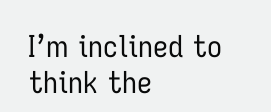I’m inclined to think the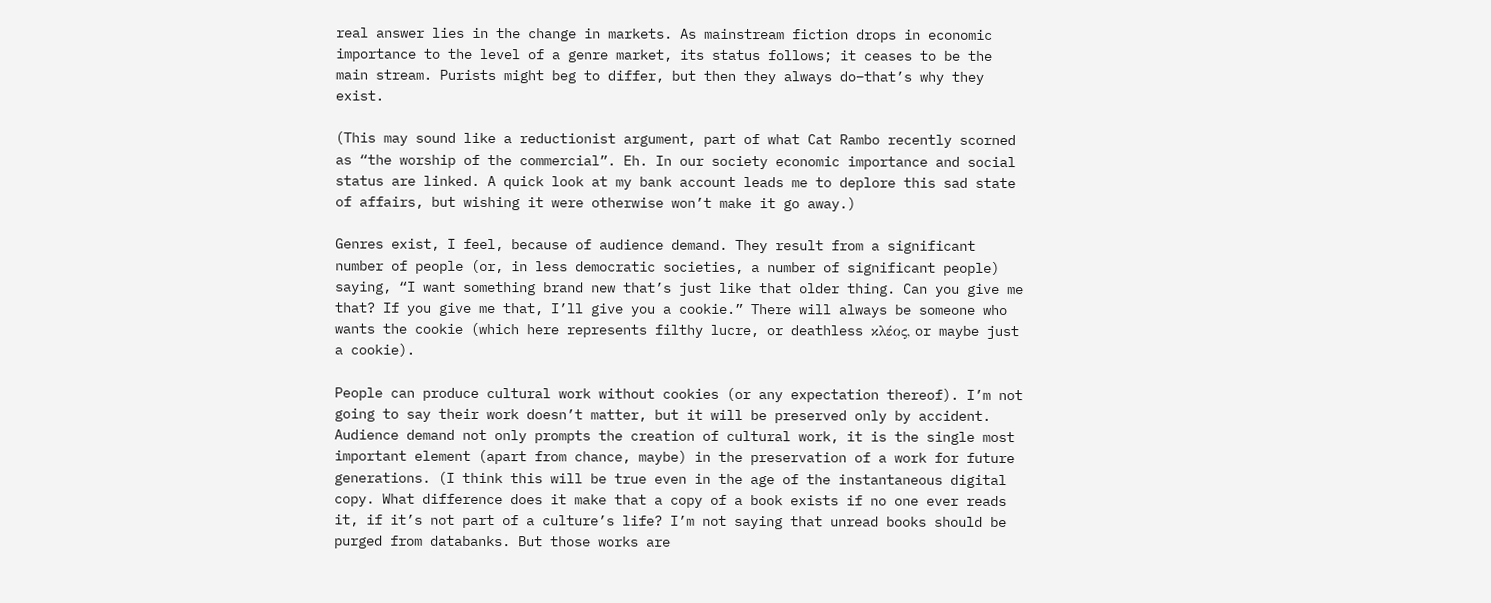real answer lies in the change in markets. As mainstream fiction drops in economic importance to the level of a genre market, its status follows; it ceases to be the main stream. Purists might beg to differ, but then they always do–that’s why they exist.

(This may sound like a reductionist argument, part of what Cat Rambo recently scorned as “the worship of the commercial”. Eh. In our society economic importance and social status are linked. A quick look at my bank account leads me to deplore this sad state of affairs, but wishing it were otherwise won’t make it go away.)

Genres exist, I feel, because of audience demand. They result from a significant number of people (or, in less democratic societies, a number of significant people) saying, “I want something brand new that’s just like that older thing. Can you give me that? If you give me that, I’ll give you a cookie.” There will always be someone who wants the cookie (which here represents filthy lucre, or deathless κλέος, or maybe just a cookie).

People can produce cultural work without cookies (or any expectation thereof). I’m not going to say their work doesn’t matter, but it will be preserved only by accident. Audience demand not only prompts the creation of cultural work, it is the single most important element (apart from chance, maybe) in the preservation of a work for future generations. (I think this will be true even in the age of the instantaneous digital copy. What difference does it make that a copy of a book exists if no one ever reads it, if it’s not part of a culture’s life? I’m not saying that unread books should be purged from databanks. But those works are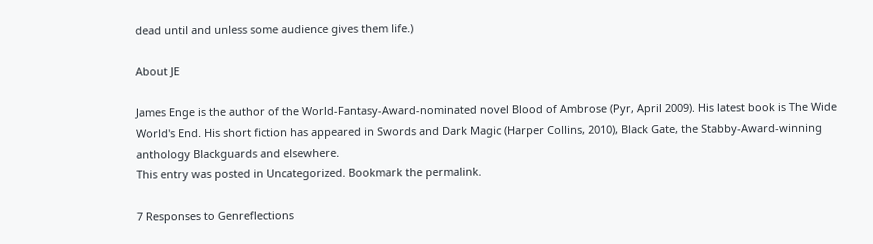dead until and unless some audience gives them life.)

About JE

James Enge is the author of the World-Fantasy-Award-nominated novel Blood of Ambrose (Pyr, April 2009). His latest book is The Wide World's End. His short fiction has appeared in Swords and Dark Magic (Harper Collins, 2010), Black Gate, the Stabby-Award-winning anthology Blackguards and elsewhere.
This entry was posted in Uncategorized. Bookmark the permalink.

7 Responses to Genreflections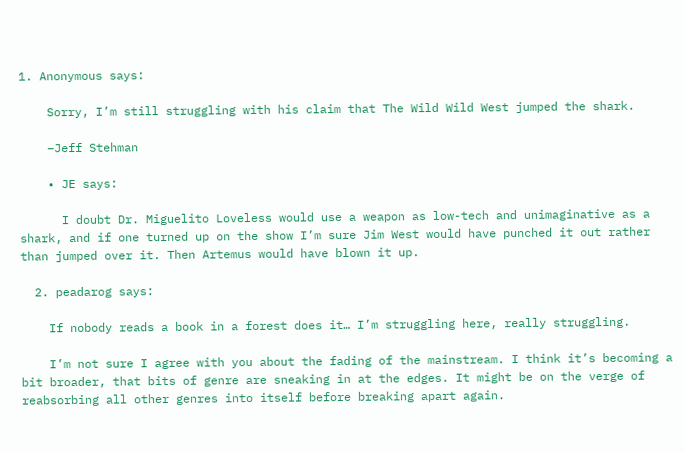1. Anonymous says:

    Sorry, I’m still struggling with his claim that The Wild Wild West jumped the shark.

    –Jeff Stehman

    • JE says:

      I doubt Dr. Miguelito Loveless would use a weapon as low-tech and unimaginative as a shark, and if one turned up on the show I’m sure Jim West would have punched it out rather than jumped over it. Then Artemus would have blown it up.

  2. peadarog says:

    If nobody reads a book in a forest does it… I’m struggling here, really struggling.

    I’m not sure I agree with you about the fading of the mainstream. I think it’s becoming a bit broader, that bits of genre are sneaking in at the edges. It might be on the verge of reabsorbing all other genres into itself before breaking apart again.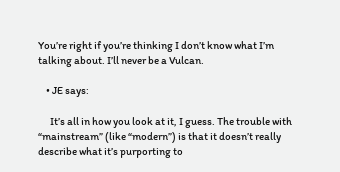You’re right if you’re thinking I don’t know what I’m talking about. I’ll never be a Vulcan.

    • JE says:

      It’s all in how you look at it, I guess. The trouble with “mainstream” (like “modern”) is that it doesn’t really describe what it’s purporting to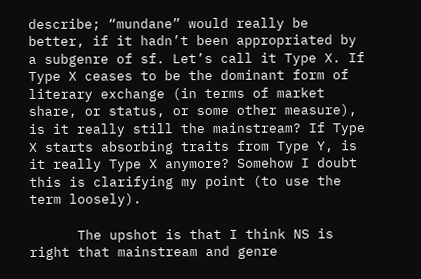describe; “mundane” would really be better, if it hadn’t been appropriated by a subgenre of sf. Let’s call it Type X. If Type X ceases to be the dominant form of literary exchange (in terms of market share, or status, or some other measure), is it really still the mainstream? If Type X starts absorbing traits from Type Y, is it really Type X anymore? Somehow I doubt this is clarifying my point (to use the term loosely).

      The upshot is that I think NS is right that mainstream and genre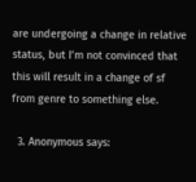are undergoing a change in relative status, but I’m not convinced that this will result in a change of sf from genre to something else.

  3. Anonymous says: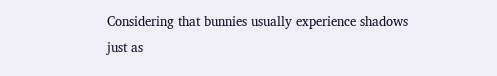Considering that bunnies usually experience shadows just as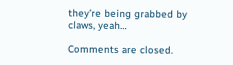they’re being grabbed by claws, yeah…

Comments are closed.